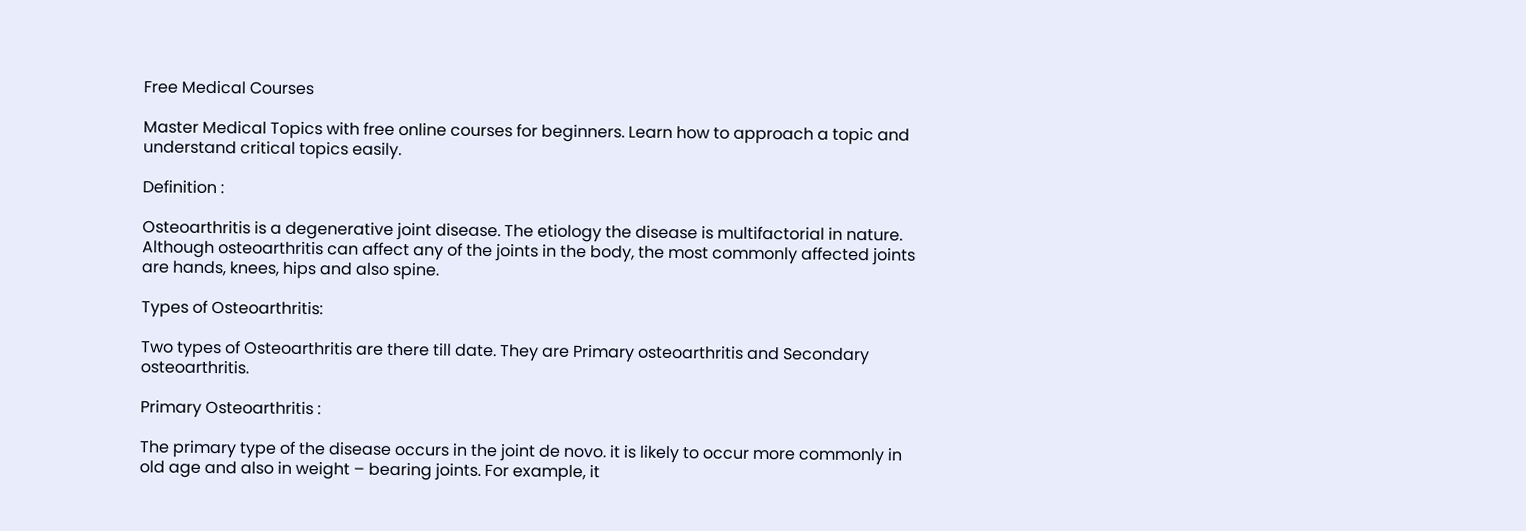Free Medical Courses

Master Medical Topics with free online courses for beginners. Learn how to approach a topic and understand critical topics easily.

Definition :

Osteoarthritis is a degenerative joint disease. The etiology the disease is multifactorial in nature. Although osteoarthritis can affect any of the joints in the body, the most commonly affected joints are hands, knees, hips and also spine.

Types of Osteoarthritis:

Two types of Osteoarthritis are there till date. They are Primary osteoarthritis and Secondary osteoarthritis.

Primary Osteoarthritis :

The primary type of the disease occurs in the joint de novo. it is likely to occur more commonly in old age and also in weight – bearing joints. For example, it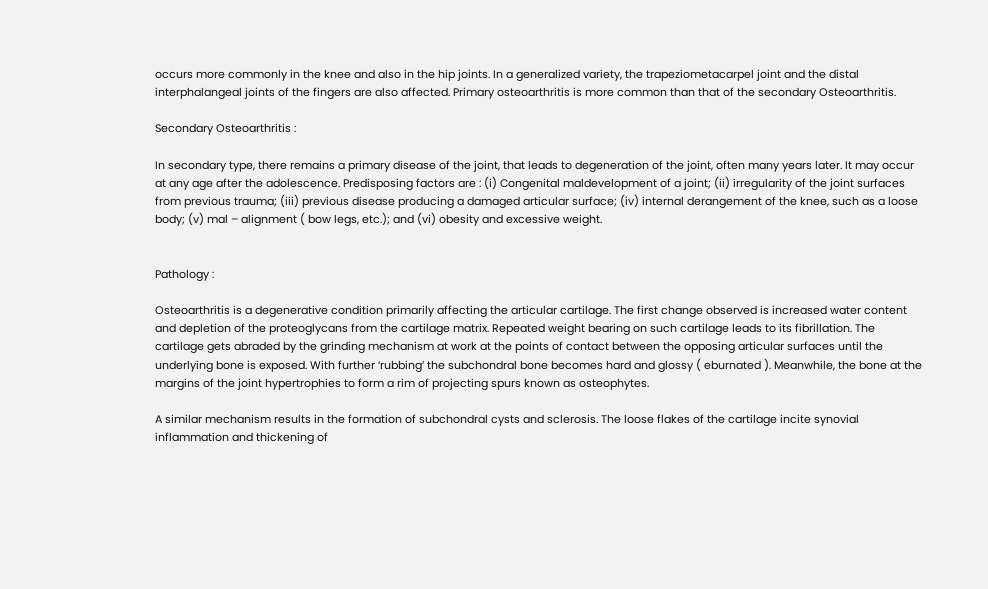occurs more commonly in the knee and also in the hip joints. In a generalized variety, the trapeziometacarpel joint and the distal interphalangeal joints of the fingers are also affected. Primary osteoarthritis is more common than that of the secondary Osteoarthritis.

Secondary Osteoarthritis :

In secondary type, there remains a primary disease of the joint, that leads to degeneration of the joint, often many years later. It may occur at any age after the adolescence. Predisposing factors are : (i) Congenital maldevelopment of a joint; (ii) irregularity of the joint surfaces from previous trauma; (iii) previous disease producing a damaged articular surface; (iv) internal derangement of the knee, such as a loose body; (v) mal – alignment ( bow legs, etc.); and (vi) obesity and excessive weight.


Pathology :

Osteoarthritis is a degenerative condition primarily affecting the articular cartilage. The first change observed is increased water content and depletion of the proteoglycans from the cartilage matrix. Repeated weight bearing on such cartilage leads to its fibrillation. The cartilage gets abraded by the grinding mechanism at work at the points of contact between the opposing articular surfaces until the underlying bone is exposed. With further ‘rubbing’ the subchondral bone becomes hard and glossy ( eburnated ). Meanwhile, the bone at the margins of the joint hypertrophies to form a rim of projecting spurs known as osteophytes.

A similar mechanism results in the formation of subchondral cysts and sclerosis. The loose flakes of the cartilage incite synovial inflammation and thickening of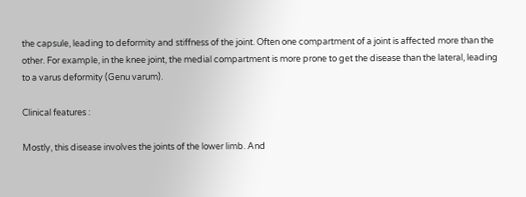the capsule, leading to deformity and stiffness of the joint. Often one compartment of a joint is affected more than the other. For example, in the knee joint, the medial compartment is more prone to get the disease than the lateral, leading to a varus deformity (Genu varum).

Clinical features :

Mostly, this disease involves the joints of the lower limb. And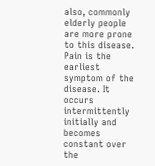also, commonly elderly people are more prone to this disease. Pain is the earliest symptom of the disease. It occurs intermittently initially and becomes constant over the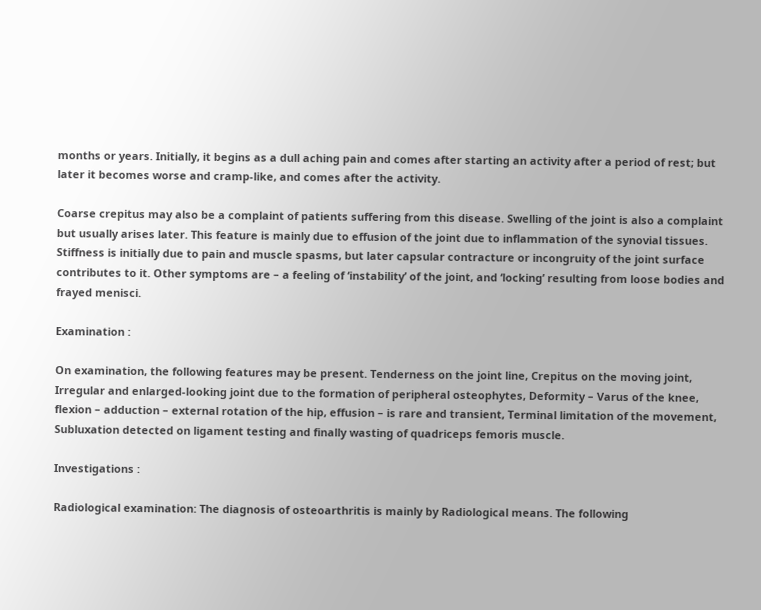months or years. Initially, it begins as a dull aching pain and comes after starting an activity after a period of rest; but later it becomes worse and cramp-like, and comes after the activity.

Coarse crepitus may also be a complaint of patients suffering from this disease. Swelling of the joint is also a complaint but usually arises later. This feature is mainly due to effusion of the joint due to inflammation of the synovial tissues. Stiffness is initially due to pain and muscle spasms, but later capsular contracture or incongruity of the joint surface contributes to it. Other symptoms are – a feeling of ‘instability’ of the joint, and ‘locking’ resulting from loose bodies and frayed menisci.

Examination :

On examination, the following features may be present. Tenderness on the joint line, Crepitus on the moving joint, Irregular and enlarged-looking joint due to the formation of peripheral osteophytes, Deformity – Varus of the knee, flexion – adduction – external rotation of the hip, effusion – is rare and transient, Terminal limitation of the movement, Subluxation detected on ligament testing and finally wasting of quadriceps femoris muscle.

Investigations :

Radiological examination: The diagnosis of osteoarthritis is mainly by Radiological means. The following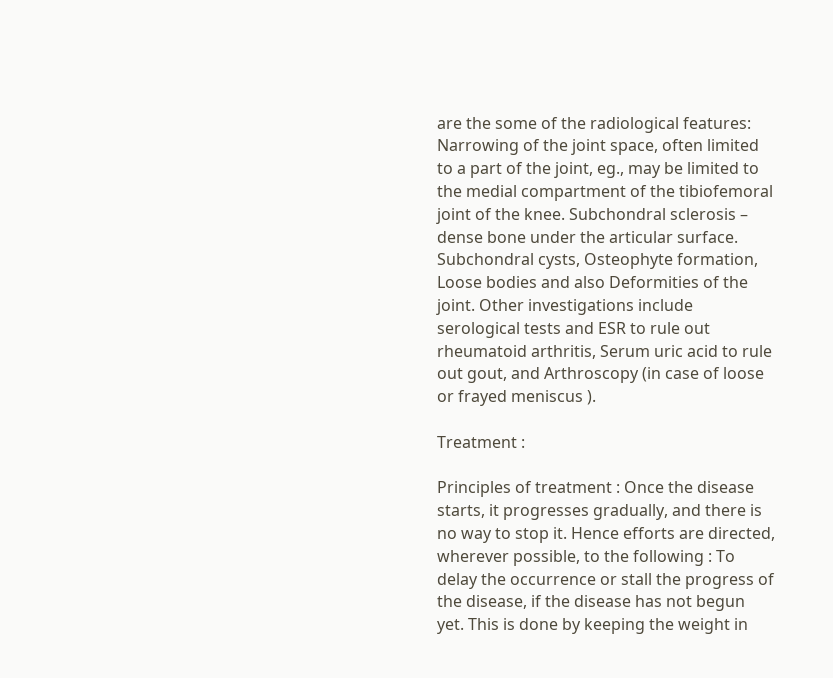are the some of the radiological features: Narrowing of the joint space, often limited to a part of the joint, eg., may be limited to the medial compartment of the tibiofemoral joint of the knee. Subchondral sclerosis – dense bone under the articular surface. Subchondral cysts, Osteophyte formation, Loose bodies and also Deformities of the joint. Other investigations include serological tests and ESR to rule out rheumatoid arthritis, Serum uric acid to rule out gout, and Arthroscopy (in case of loose or frayed meniscus ).

Treatment :

Principles of treatment : Once the disease starts, it progresses gradually, and there is no way to stop it. Hence efforts are directed, wherever possible, to the following : To delay the occurrence or stall the progress of the disease, if the disease has not begun yet. This is done by keeping the weight in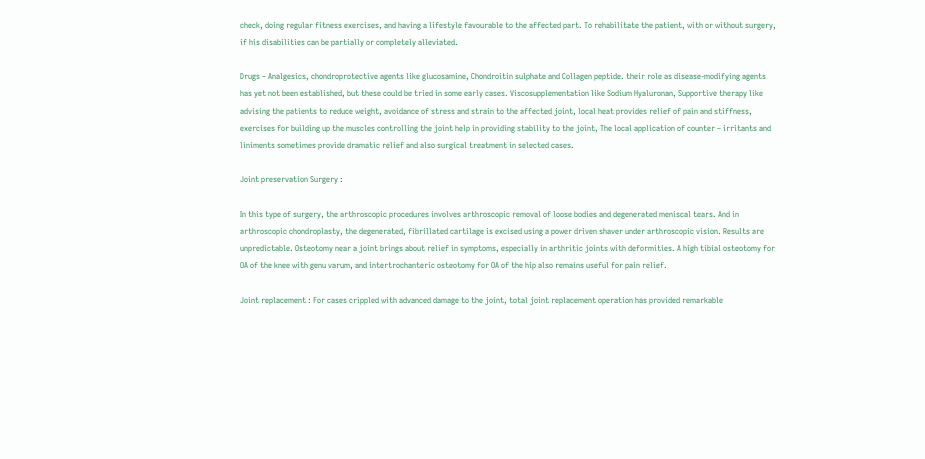check, doing regular fitness exercises, and having a lifestyle favourable to the affected part. To rehabilitate the patient, with or without surgery, if his disabilities can be partially or completely alleviated.

Drugs – Analgesics, chondroprotective agents like glucosamine, Chondroitin sulphate and Collagen peptide. their role as disease-modifying agents has yet not been established, but these could be tried in some early cases. Viscosupplementation like Sodium Hyaluronan, Supportive therapy like advising the patients to reduce weight, avoidance of stress and strain to the affected joint, local heat provides relief of pain and stiffness, exercises for building up the muscles controlling the joint help in providing stability to the joint, The local application of counter – irritants and liniments sometimes provide dramatic relief and also surgical treatment in selected cases.

Joint preservation Surgery :

In this type of surgery, the arthroscopic procedures involves arthroscopic removal of loose bodies and degenerated meniscal tears. And in arthroscopic chondroplasty, the degenerated, fibrillated cartilage is excised using a power driven shaver under arthroscopic vision. Results are unpredictable. Osteotomy near a joint brings about relief in symptoms, especially in arthritic joints with deformities. A high tibial osteotomy for OA of the knee with genu varum, and intertrochanteric osteotomy for OA of the hip also remains useful for pain relief.

Joint replacement : For cases crippled with advanced damage to the joint, total joint replacement operation has provided remarkable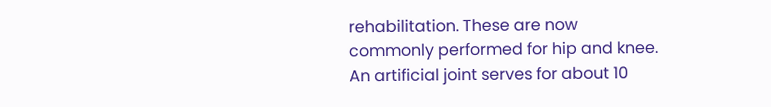rehabilitation. These are now commonly performed for hip and knee. An artificial joint serves for about 10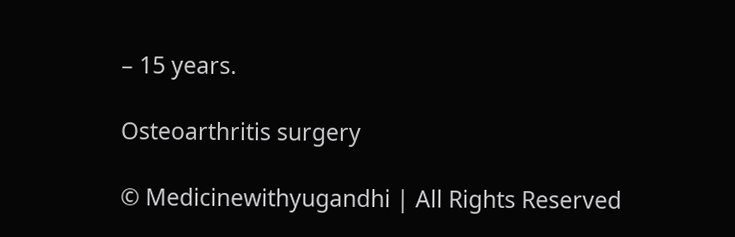– 15 years.

Osteoarthritis surgery

© Medicinewithyugandhi | All Rights Reserved